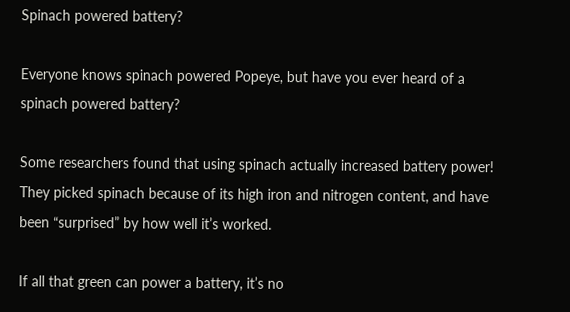Spinach powered battery?

Everyone knows spinach powered Popeye, but have you ever heard of a spinach powered battery?

Some researchers found that using spinach actually increased battery power! They picked spinach because of its high iron and nitrogen content, and have been “surprised” by how well it’s worked.

If all that green can power a battery, it’s no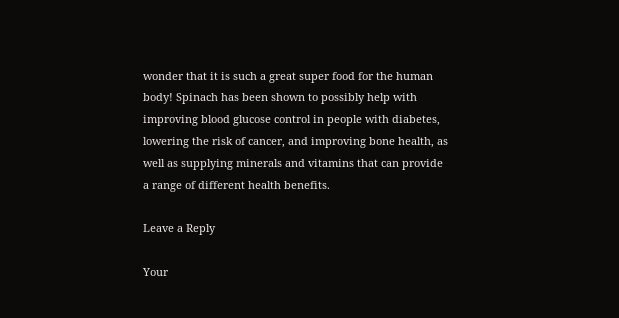wonder that it is such a great super food for the human body! Spinach has been shown to possibly help with improving blood glucose control in people with diabetes, lowering the risk of cancer, and improving bone health, as well as supplying minerals and vitamins that can provide a range of different health benefits.

Leave a Reply

Your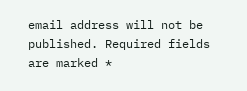email address will not be published. Required fields are marked *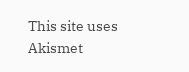This site uses Akismet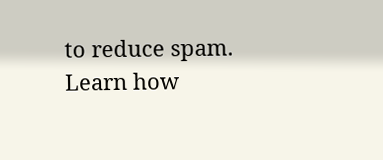to reduce spam. Learn how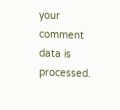your comment data is processed.